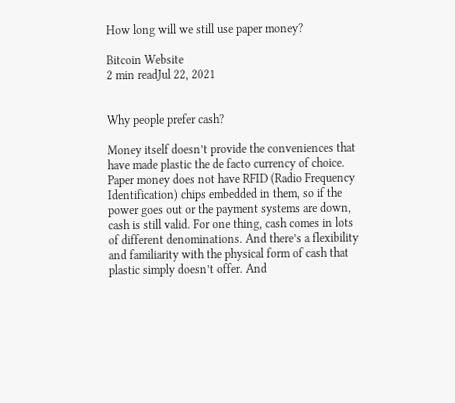How long will we still use paper money?

Bitcoin Website
2 min readJul 22, 2021


Why people prefer cash?

Money itself doesn’t provide the conveniences that have made plastic the de facto currency of choice. Paper money does not have RFID (Radio Frequency Identification) chips embedded in them, so if the power goes out or the payment systems are down, cash is still valid. For one thing, cash comes in lots of different denominations. And there’s a flexibility and familiarity with the physical form of cash that plastic simply doesn’t offer. And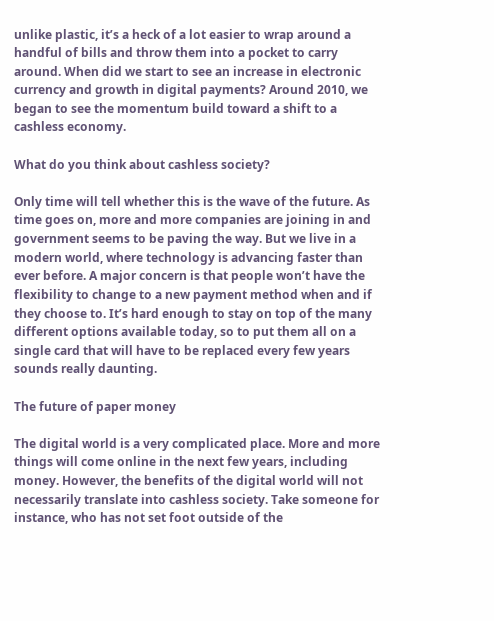unlike plastic, it’s a heck of a lot easier to wrap around a handful of bills and throw them into a pocket to carry around. When did we start to see an increase in electronic currency and growth in digital payments? Around 2010, we began to see the momentum build toward a shift to a cashless economy.

What do you think about cashless society?

Only time will tell whether this is the wave of the future. As time goes on, more and more companies are joining in and government seems to be paving the way. But we live in a modern world, where technology is advancing faster than ever before. A major concern is that people won’t have the flexibility to change to a new payment method when and if they choose to. It’s hard enough to stay on top of the many different options available today, so to put them all on a single card that will have to be replaced every few years sounds really daunting.

The future of paper money

The digital world is a very complicated place. More and more things will come online in the next few years, including money. However, the benefits of the digital world will not necessarily translate into cashless society. Take someone for instance, who has not set foot outside of the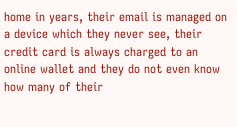home in years, their email is managed on a device which they never see, their credit card is always charged to an online wallet and they do not even know how many of their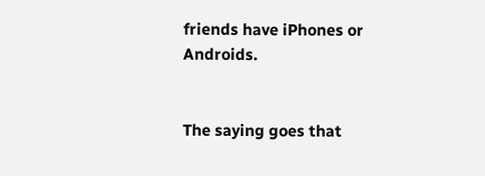friends have iPhones or Androids.


The saying goes that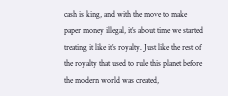cash is king, and with the move to make paper money illegal, it’s about time we started treating it like it’s royalty. Just like the rest of the royalty that used to rule this planet before the modern world was created,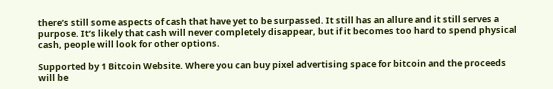there’s still some aspects of cash that have yet to be surpassed. It still has an allure and it still serves a purpose. It’s likely that cash will never completely disappear, but if it becomes too hard to spend physical cash, people will look for other options.

Supported by 1 Bitcoin Website. Where you can buy pixel advertising space for bitcoin and the proceeds will be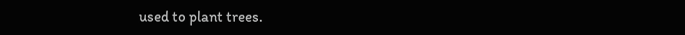used to plant trees.